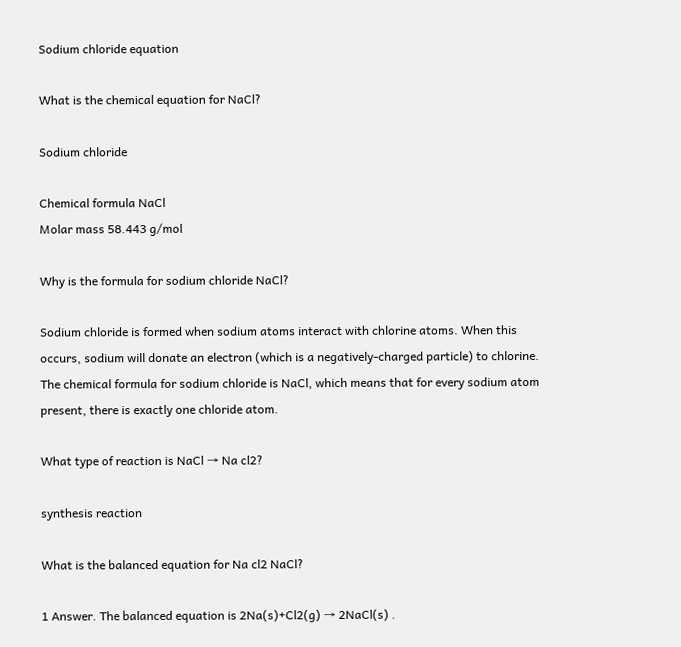Sodium chloride equation

What is the chemical equation for NaCl?

Sodium chloride

Chemical formula NaCl
Molar mass 58.443 g/mol

Why is the formula for sodium chloride NaCl?

Sodium chloride is formed when sodium atoms interact with chlorine atoms. When this occurs, sodium will donate an electron (which is a negatively-charged particle) to chlorine. The chemical formula for sodium chloride is NaCl, which means that for every sodium atom present, there is exactly one chloride atom.

What type of reaction is NaCl → Na cl2?

synthesis reaction

What is the balanced equation for Na cl2 NaCl?

1 Answer. The balanced equation is 2Na(s)+Cl2(g) → 2NaCl(s) .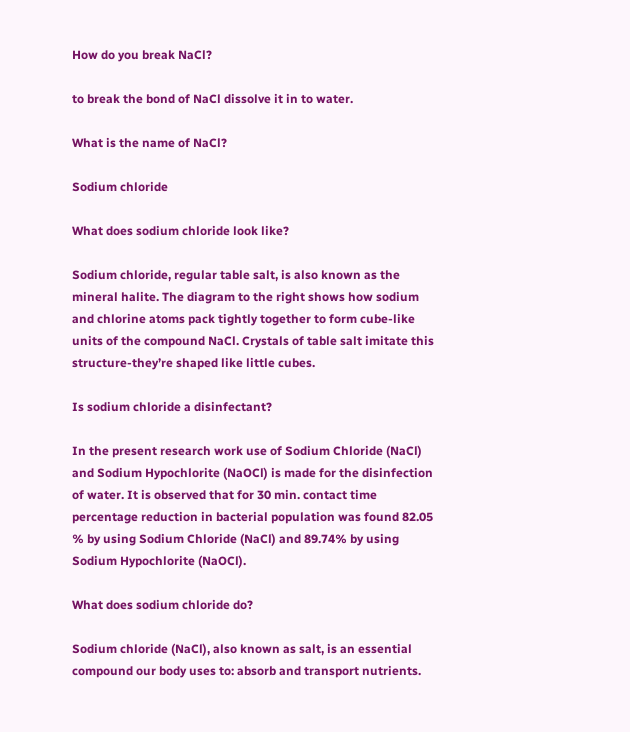How do you break NaCl?

to break the bond of NaCl dissolve it in to water.

What is the name of NaCl?

Sodium chloride

What does sodium chloride look like?

Sodium chloride, regular table salt, is also known as the mineral halite. The diagram to the right shows how sodium and chlorine atoms pack tightly together to form cube-like units of the compound NaCl. Crystals of table salt imitate this structure-they’re shaped like little cubes.

Is sodium chloride a disinfectant?

In the present research work use of Sodium Chloride (NaCl) and Sodium Hypochlorite (NaOCl) is made for the disinfection of water. It is observed that for 30 min. contact time percentage reduction in bacterial population was found 82.05 % by using Sodium Chloride (NaCl) and 89.74% by using Sodium Hypochlorite (NaOCl).

What does sodium chloride do?

Sodium chloride (NaCl), also known as salt, is an essential compound our body uses to: absorb and transport nutrients.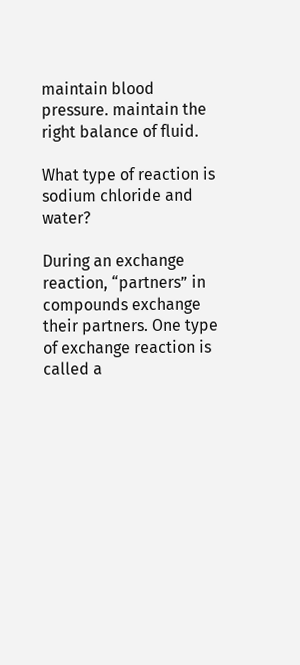maintain blood pressure. maintain the right balance of fluid.

What type of reaction is sodium chloride and water?

During an exchange reaction, “partners” in compounds exchange their partners. One type of exchange reaction is called a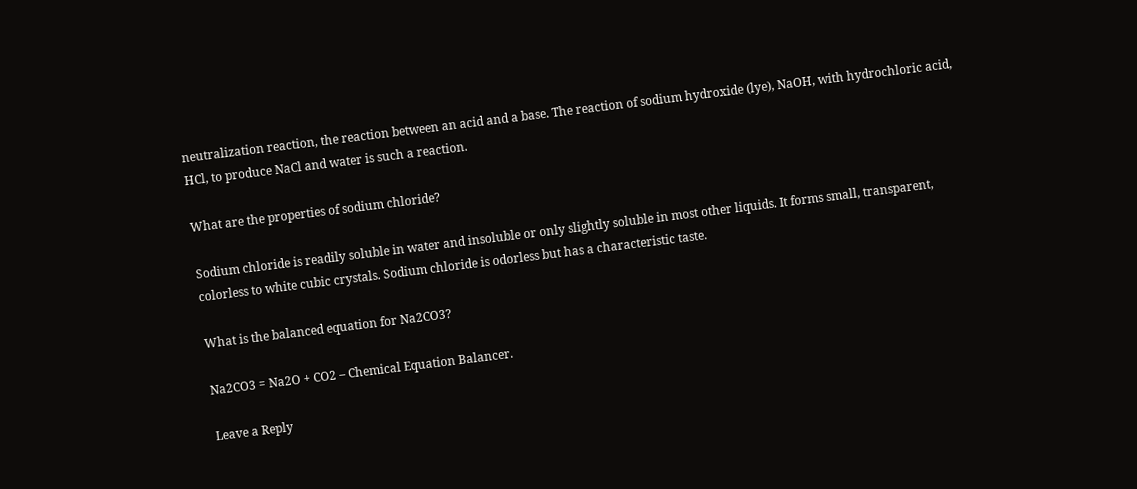neutralization reaction, the reaction between an acid and a base. The reaction of sodium hydroxide (lye), NaOH, with hydrochloric acid, HCl, to produce NaCl and water is such a reaction.

What are the properties of sodium chloride?

Sodium chloride is readily soluble in water and insoluble or only slightly soluble in most other liquids. It forms small, transparent, colorless to white cubic crystals. Sodium chloride is odorless but has a characteristic taste.

What is the balanced equation for Na2CO3?

Na2CO3 = Na2O + CO2 – Chemical Equation Balancer.

Leave a Reply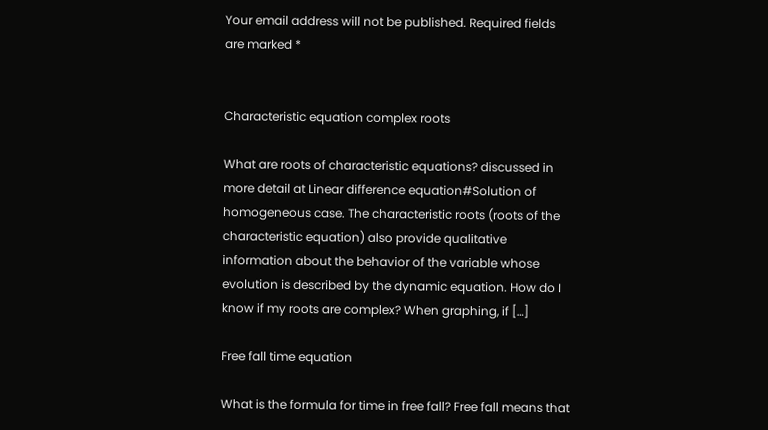Your email address will not be published. Required fields are marked *


Characteristic equation complex roots

What are roots of characteristic equations? discussed in more detail at Linear difference equation#Solution of homogeneous case. The characteristic roots (roots of the characteristic equation) also provide qualitative information about the behavior of the variable whose evolution is described by the dynamic equation. How do I know if my roots are complex? When graphing, if […]

Free fall time equation

What is the formula for time in free fall? Free fall means that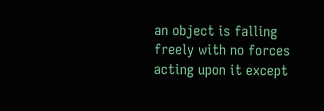an object is falling freely with no forces acting upon it except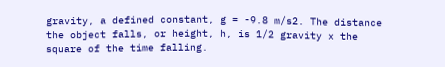gravity, a defined constant, g = -9.8 m/s2. The distance the object falls, or height, h, is 1/2 gravity x the square of the time falling.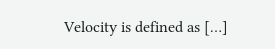Velocity is defined as […]